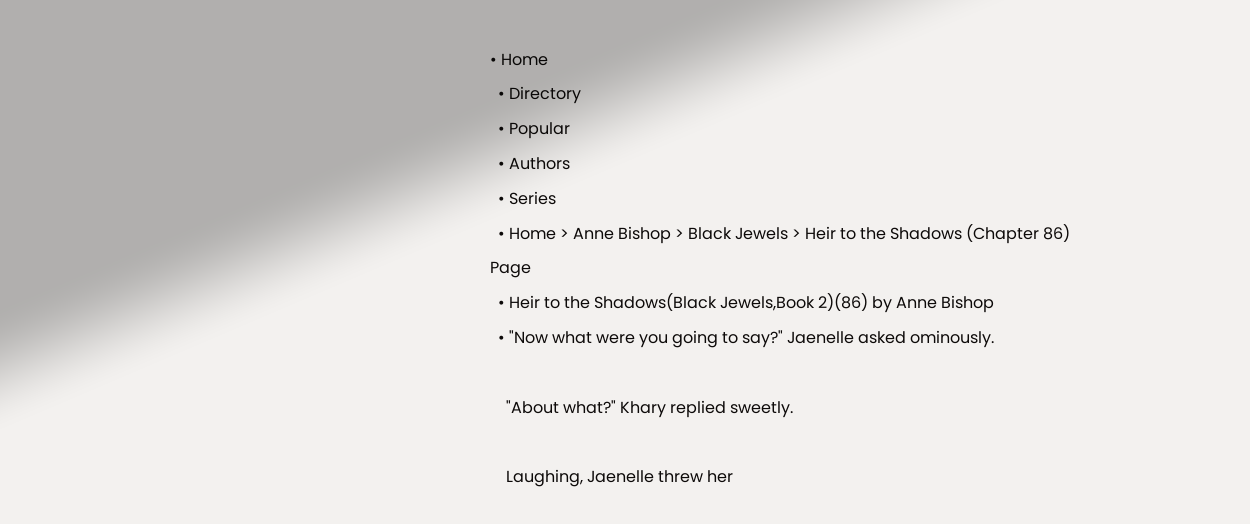• Home
  • Directory
  • Popular
  • Authors
  • Series
  • Home > Anne Bishop > Black Jewels > Heir to the Shadows (Chapter 86)      Page
  • Heir to the Shadows(Black Jewels,Book 2)(86) by Anne Bishop
  • "Now what were you going to say?" Jaenelle asked ominously.

    "About what?" Khary replied sweetly.

    Laughing, Jaenelle threw her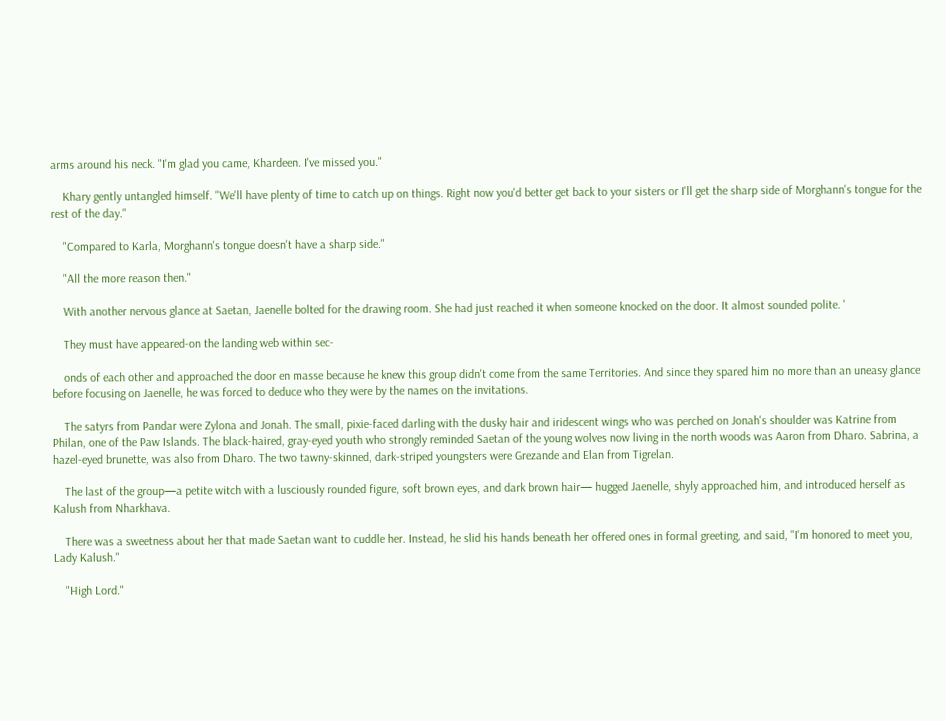arms around his neck. "I'm glad you came, Khardeen. I've missed you."

    Khary gently untangled himself. "We'll have plenty of time to catch up on things. Right now you'd better get back to your sisters or I'll get the sharp side of Morghann's tongue for the rest of the day."

    "Compared to Karla, Morghann's tongue doesn't have a sharp side."

    "All the more reason then."

    With another nervous glance at Saetan, Jaenelle bolted for the drawing room. She had just reached it when someone knocked on the door. It almost sounded polite. '

    They must have appeared-on the landing web within sec-

    onds of each other and approached the door en masse because he knew this group didn't come from the same Territories. And since they spared him no more than an uneasy glance before focusing on Jaenelle, he was forced to deduce who they were by the names on the invitations.

    The satyrs from Pandar were Zylona and Jonah. The small, pixie-faced darling with the dusky hair and iridescent wings who was perched on Jonah's shoulder was Katrine from Philan, one of the Paw Islands. The black-haired, gray-eyed youth who strongly reminded Saetan of the young wolves now living in the north woods was Aaron from Dharo. Sabrina, a hazel-eyed brunette, was also from Dharo. The two tawny-skinned, dark-striped youngsters were Grezande and Elan from Tigrelan.

    The last of the group—a petite witch with a lusciously rounded figure, soft brown eyes, and dark brown hair— hugged Jaenelle, shyly approached him, and introduced herself as Kalush from Nharkhava.

    There was a sweetness about her that made Saetan want to cuddle her. Instead, he slid his hands beneath her offered ones in formal greeting, and said, "I'm honored to meet you, Lady Kalush."

    "High Lord."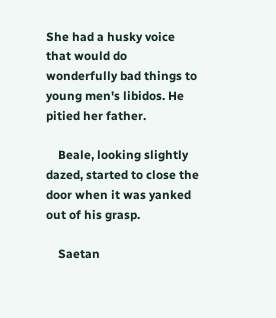She had a husky voice that would do wonderfully bad things to young men's libidos. He pitied her father.

    Beale, looking slightly dazed, started to close the door when it was yanked out of his grasp.

    Saetan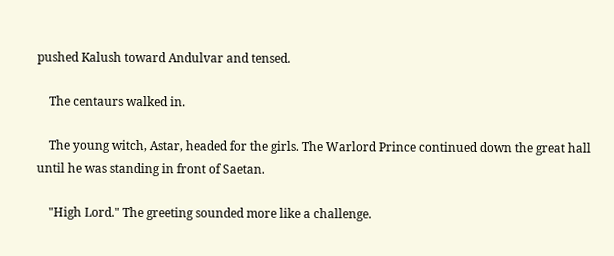pushed Kalush toward Andulvar and tensed.

    The centaurs walked in.

    The young witch, Astar, headed for the girls. The Warlord Prince continued down the great hall until he was standing in front of Saetan.

    "High Lord." The greeting sounded more like a challenge.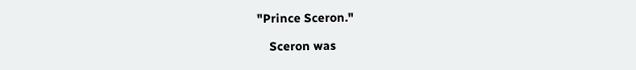"Prince Sceron."

    Sceron was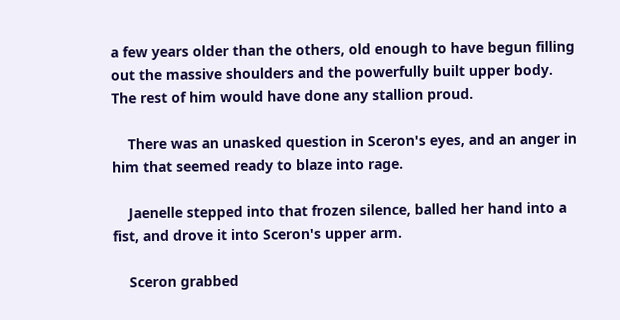a few years older than the others, old enough to have begun filling out the massive shoulders and the powerfully built upper body. The rest of him would have done any stallion proud.

    There was an unasked question in Sceron's eyes, and an anger in him that seemed ready to blaze into rage.

    Jaenelle stepped into that frozen silence, balled her hand into a fist, and drove it into Sceron's upper arm.

    Sceron grabbed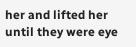her and lifted her until they were eye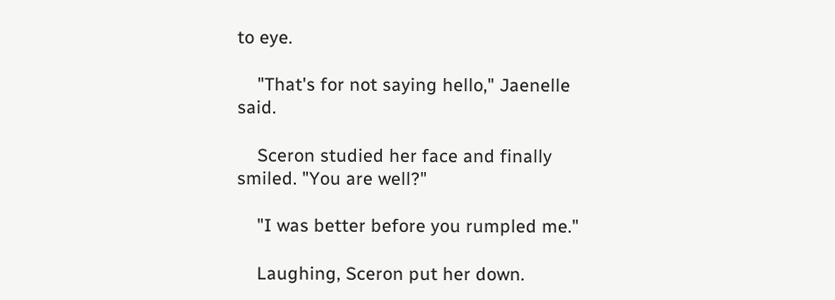to eye.

    "That's for not saying hello," Jaenelle said.

    Sceron studied her face and finally smiled. "You are well?"

    "I was better before you rumpled me."

    Laughing, Sceron put her down.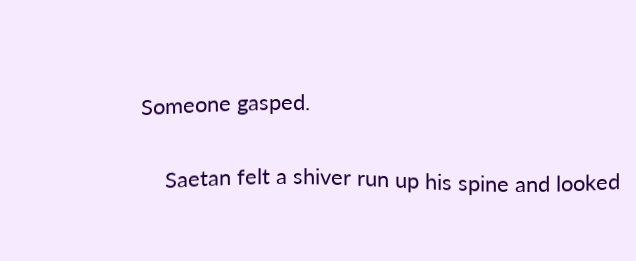Someone gasped.

    Saetan felt a shiver run up his spine and looked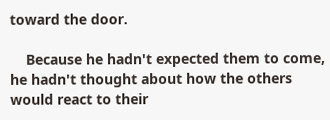toward the door.

    Because he hadn't expected them to come, he hadn't thought about how the others would react to their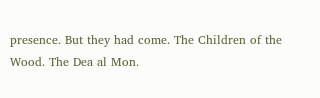presence. But they had come. The Children of the Wood. The Dea al Mon.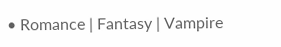• Romance | Fantasy | Vampire